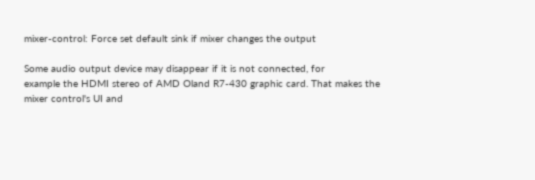mixer-control: Force set default sink if mixer changes the output

Some audio output device may disappear if it is not connected, for
example the HDMI stereo of AMD Oland R7-430 graphic card. That makes the
mixer control's UI and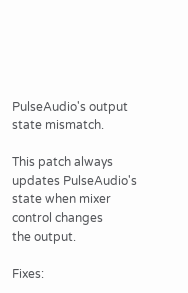PulseAudio's output state mismatch.

This patch always updates PulseAudio's state when mixer control changes
the output.

Fixes: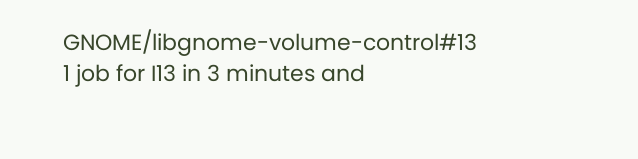GNOME/libgnome-volume-control#13
1 job for I13 in 3 minutes and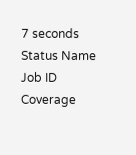7 seconds
Status Name Job ID Coverage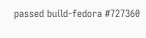passed build-fedora #727360